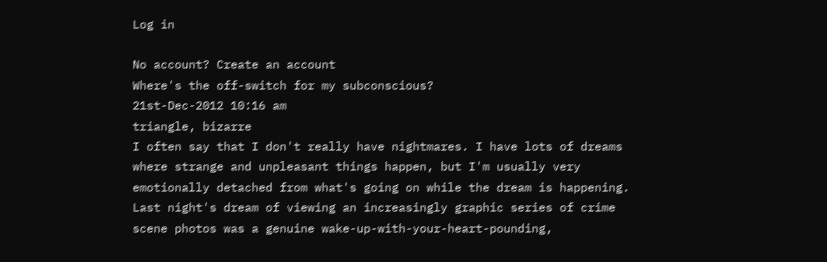Log in

No account? Create an account
Where's the off-switch for my subconscious?
21st-Dec-2012 10:16 am
triangle, bizarre
I often say that I don't really have nightmares. I have lots of dreams where strange and unpleasant things happen, but I'm usually very emotionally detached from what's going on while the dream is happening. Last night's dream of viewing an increasingly graphic series of crime scene photos was a genuine wake-up-with-your-heart-pounding,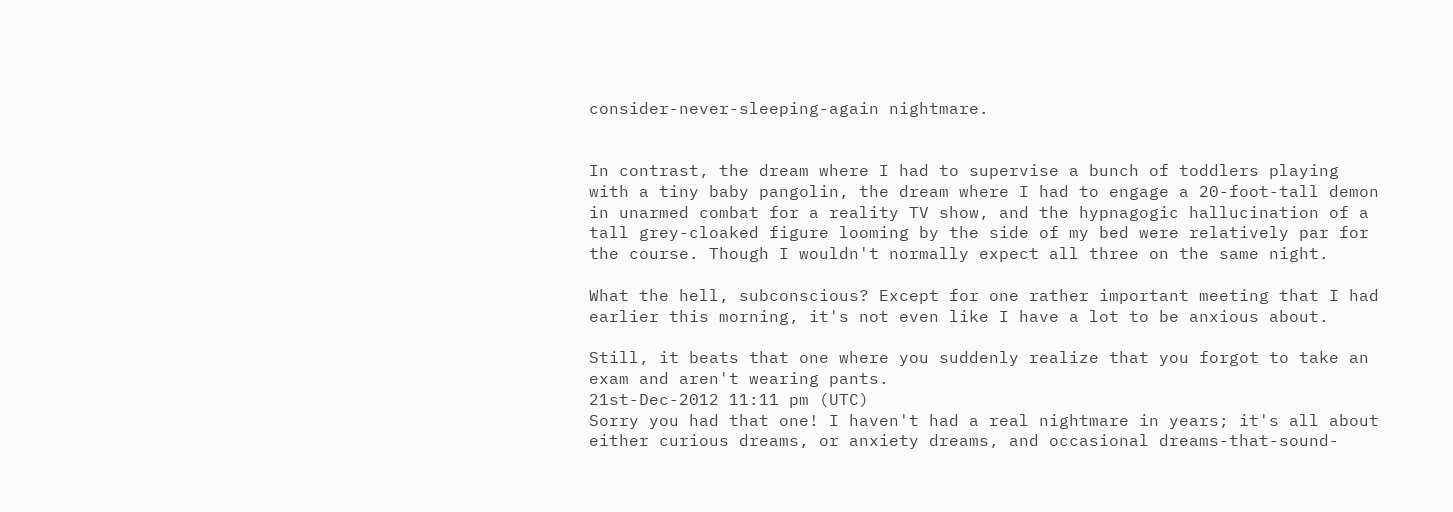consider-never-sleeping-again nightmare.


In contrast, the dream where I had to supervise a bunch of toddlers playing with a tiny baby pangolin, the dream where I had to engage a 20-foot-tall demon in unarmed combat for a reality TV show, and the hypnagogic hallucination of a tall grey-cloaked figure looming by the side of my bed were relatively par for the course. Though I wouldn't normally expect all three on the same night.

What the hell, subconscious? Except for one rather important meeting that I had earlier this morning, it's not even like I have a lot to be anxious about.

Still, it beats that one where you suddenly realize that you forgot to take an exam and aren't wearing pants.
21st-Dec-2012 11:11 pm (UTC)
Sorry you had that one! I haven't had a real nightmare in years; it's all about either curious dreams, or anxiety dreams, and occasional dreams-that-sound-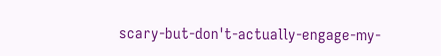scary-but-don't-actually-engage-my-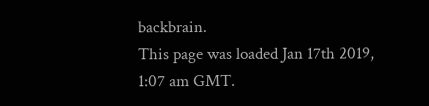backbrain.
This page was loaded Jan 17th 2019, 1:07 am GMT.